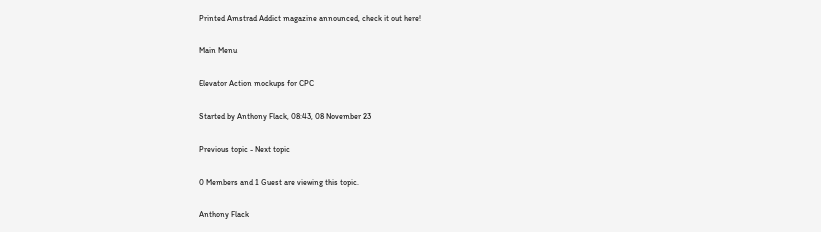Printed Amstrad Addict magazine announced, check it out here!

Main Menu

Elevator Action mockups for CPC

Started by Anthony Flack, 08:43, 08 November 23

Previous topic - Next topic

0 Members and 1 Guest are viewing this topic.

Anthony Flack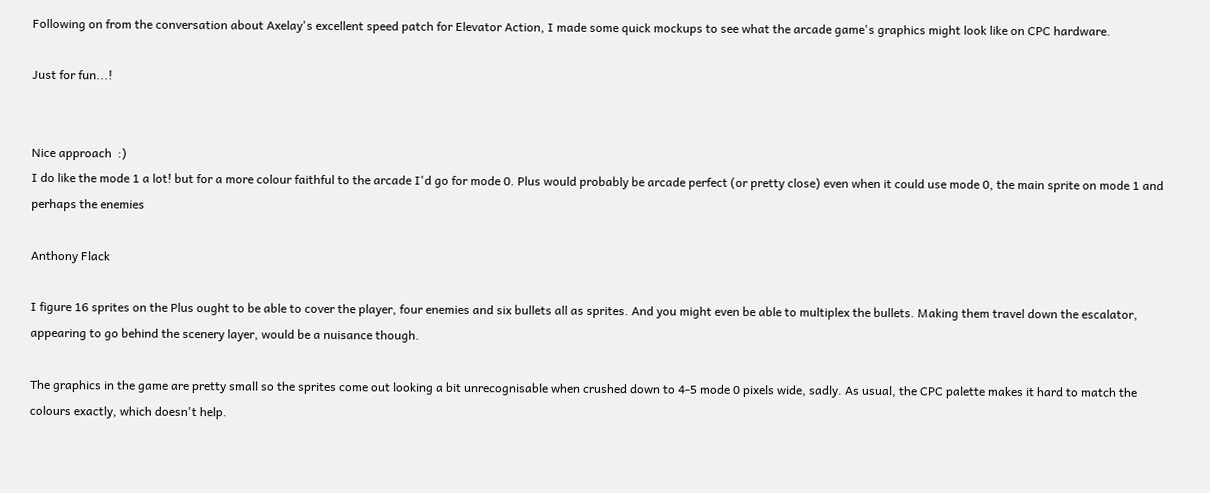Following on from the conversation about Axelay's excellent speed patch for Elevator Action, I made some quick mockups to see what the arcade game's graphics might look like on CPC hardware.

Just for fun...!


Nice approach  :)
I do like the mode 1 a lot! but for a more colour faithful to the arcade I'd go for mode 0. Plus would probably be arcade perfect (or pretty close) even when it could use mode 0, the main sprite on mode 1 and perhaps the enemies

Anthony Flack

I figure 16 sprites on the Plus ought to be able to cover the player, four enemies and six bullets all as sprites. And you might even be able to multiplex the bullets. Making them travel down the escalator, appearing to go behind the scenery layer, would be a nuisance though.

The graphics in the game are pretty small so the sprites come out looking a bit unrecognisable when crushed down to 4-5 mode 0 pixels wide, sadly. As usual, the CPC palette makes it hard to match the colours exactly, which doesn't help.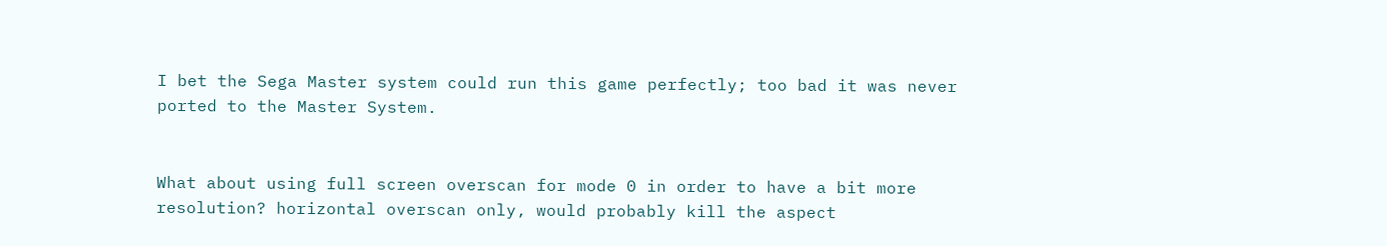I bet the Sega Master system could run this game perfectly; too bad it was never ported to the Master System.


What about using full screen overscan for mode 0 in order to have a bit more resolution? horizontal overscan only, would probably kill the aspect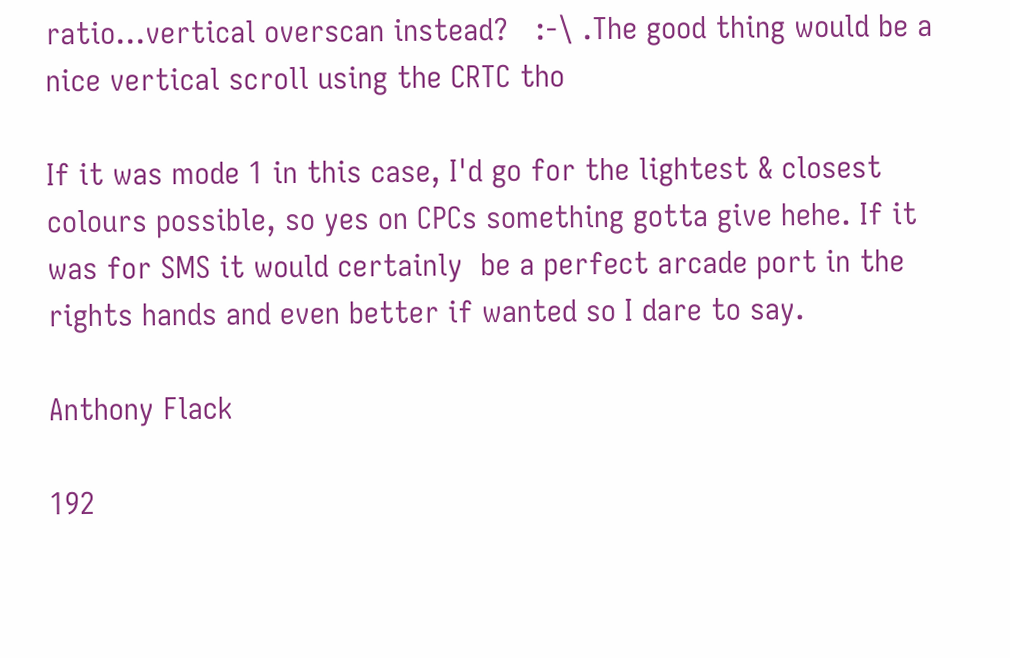ratio...vertical overscan instead?   :-\ .The good thing would be a nice vertical scroll using the CRTC tho

If it was mode 1 in this case, I'd go for the lightest & closest colours possible, so yes on CPCs something gotta give hehe. If it was for SMS it would certainly  be a perfect arcade port in the rights hands and even better if wanted so I dare to say.

Anthony Flack

192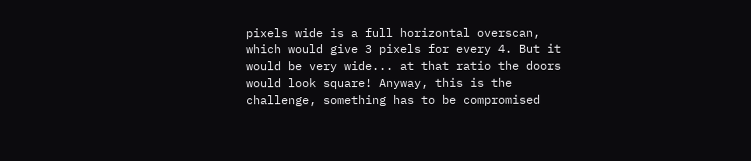pixels wide is a full horizontal overscan, which would give 3 pixels for every 4. But it would be very wide... at that ratio the doors would look square! Anyway, this is the challenge, something has to be compromised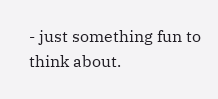- just something fun to think about.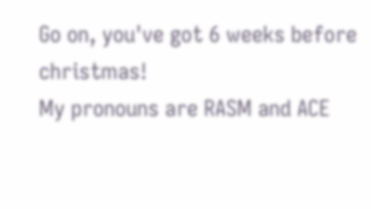Go on, you've got 6 weeks before christmas!
My pronouns are RASM and ACE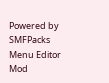Powered by SMFPacks Menu Editor Mod